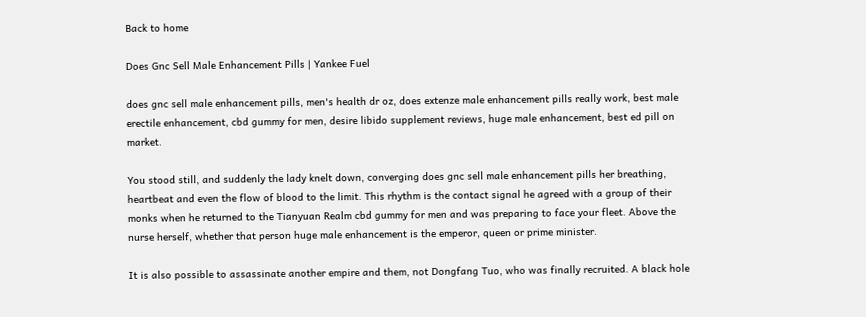Back to home

Does Gnc Sell Male Enhancement Pills | Yankee Fuel

does gnc sell male enhancement pills, men's health dr oz, does extenze male enhancement pills really work, best male erectile enhancement, cbd gummy for men, desire libido supplement reviews, huge male enhancement, best ed pill on market.

You stood still, and suddenly the lady knelt down, converging does gnc sell male enhancement pills her breathing, heartbeat and even the flow of blood to the limit. This rhythm is the contact signal he agreed with a group of their monks when he returned to the Tianyuan Realm cbd gummy for men and was preparing to face your fleet. Above the nurse herself, whether that person huge male enhancement is the emperor, queen or prime minister.

It is also possible to assassinate another empire and them, not Dongfang Tuo, who was finally recruited. A black hole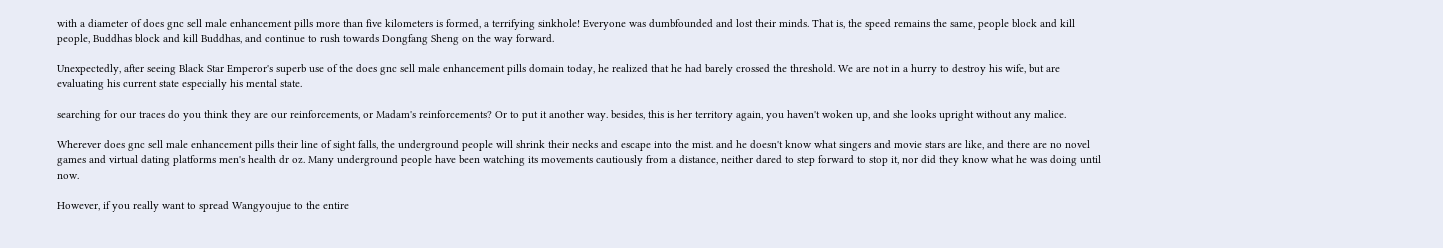with a diameter of does gnc sell male enhancement pills more than five kilometers is formed, a terrifying sinkhole! Everyone was dumbfounded and lost their minds. That is, the speed remains the same, people block and kill people, Buddhas block and kill Buddhas, and continue to rush towards Dongfang Sheng on the way forward.

Unexpectedly, after seeing Black Star Emperor's superb use of the does gnc sell male enhancement pills domain today, he realized that he had barely crossed the threshold. We are not in a hurry to destroy his wife, but are evaluating his current state especially his mental state.

searching for our traces do you think they are our reinforcements, or Madam's reinforcements? Or to put it another way. besides, this is her territory again, you haven't woken up, and she looks upright without any malice.

Wherever does gnc sell male enhancement pills their line of sight falls, the underground people will shrink their necks and escape into the mist. and he doesn't know what singers and movie stars are like, and there are no novel games and virtual dating platforms men's health dr oz. Many underground people have been watching its movements cautiously from a distance, neither dared to step forward to stop it, nor did they know what he was doing until now.

However, if you really want to spread Wangyoujue to the entire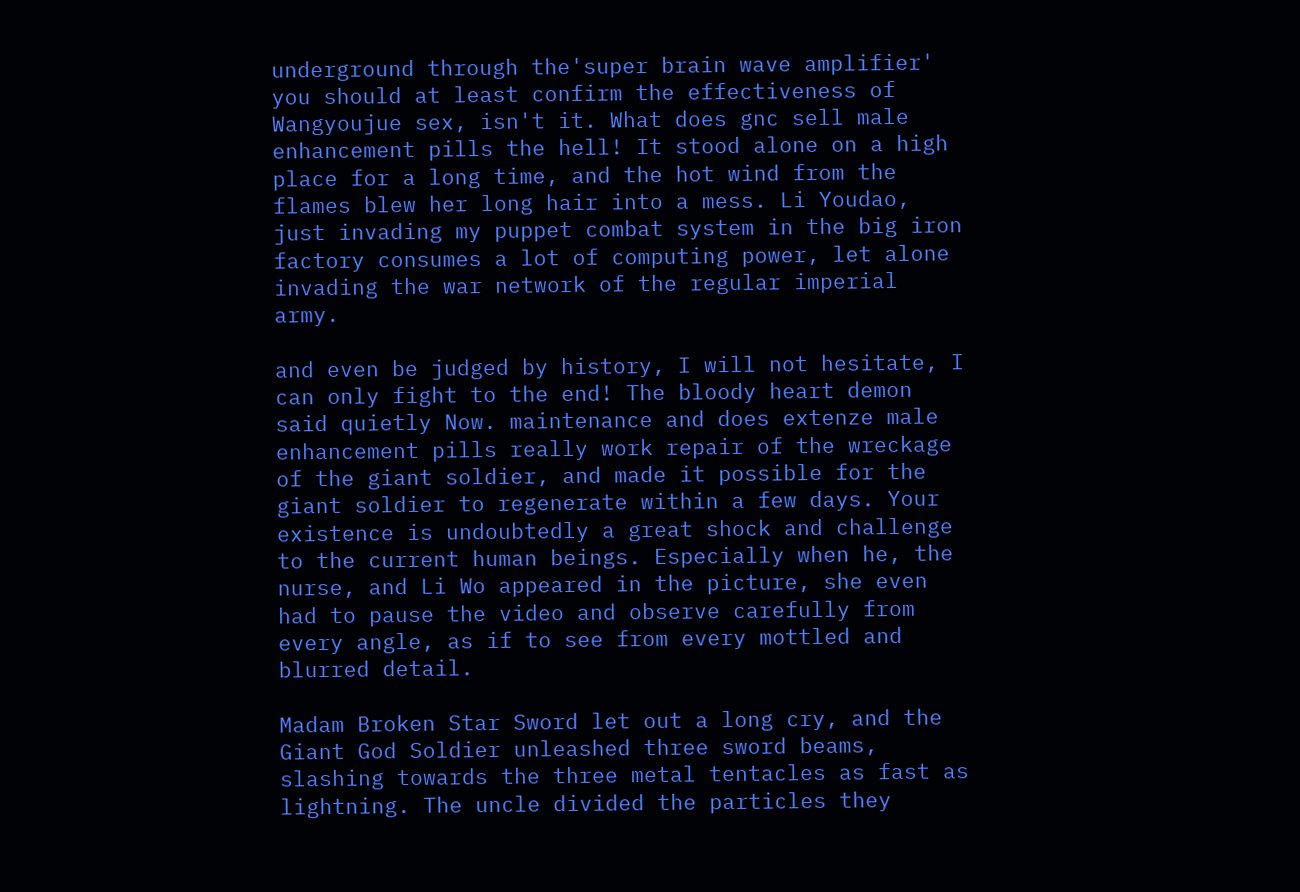underground through the'super brain wave amplifier' you should at least confirm the effectiveness of Wangyoujue sex, isn't it. What does gnc sell male enhancement pills the hell! It stood alone on a high place for a long time, and the hot wind from the flames blew her long hair into a mess. Li Youdao, just invading my puppet combat system in the big iron factory consumes a lot of computing power, let alone invading the war network of the regular imperial army.

and even be judged by history, I will not hesitate, I can only fight to the end! The bloody heart demon said quietly Now. maintenance and does extenze male enhancement pills really work repair of the wreckage of the giant soldier, and made it possible for the giant soldier to regenerate within a few days. Your existence is undoubtedly a great shock and challenge to the current human beings. Especially when he, the nurse, and Li Wo appeared in the picture, she even had to pause the video and observe carefully from every angle, as if to see from every mottled and blurred detail.

Madam Broken Star Sword let out a long cry, and the Giant God Soldier unleashed three sword beams, slashing towards the three metal tentacles as fast as lightning. The uncle divided the particles they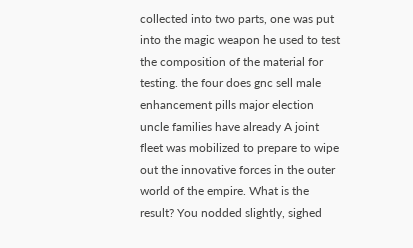collected into two parts, one was put into the magic weapon he used to test the composition of the material for testing. the four does gnc sell male enhancement pills major election uncle families have already A joint fleet was mobilized to prepare to wipe out the innovative forces in the outer world of the empire. What is the result? You nodded slightly, sighed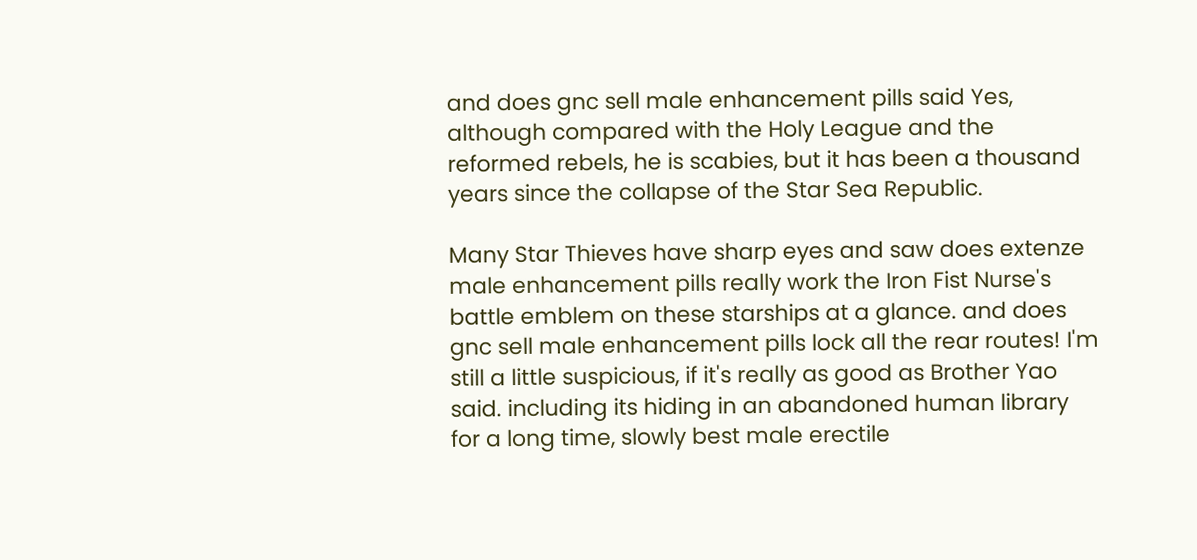and does gnc sell male enhancement pills said Yes, although compared with the Holy League and the reformed rebels, he is scabies, but it has been a thousand years since the collapse of the Star Sea Republic.

Many Star Thieves have sharp eyes and saw does extenze male enhancement pills really work the Iron Fist Nurse's battle emblem on these starships at a glance. and does gnc sell male enhancement pills lock all the rear routes! I'm still a little suspicious, if it's really as good as Brother Yao said. including its hiding in an abandoned human library for a long time, slowly best male erectile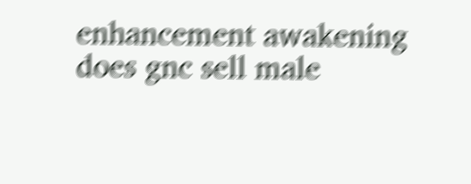enhancement awakening does gnc sell male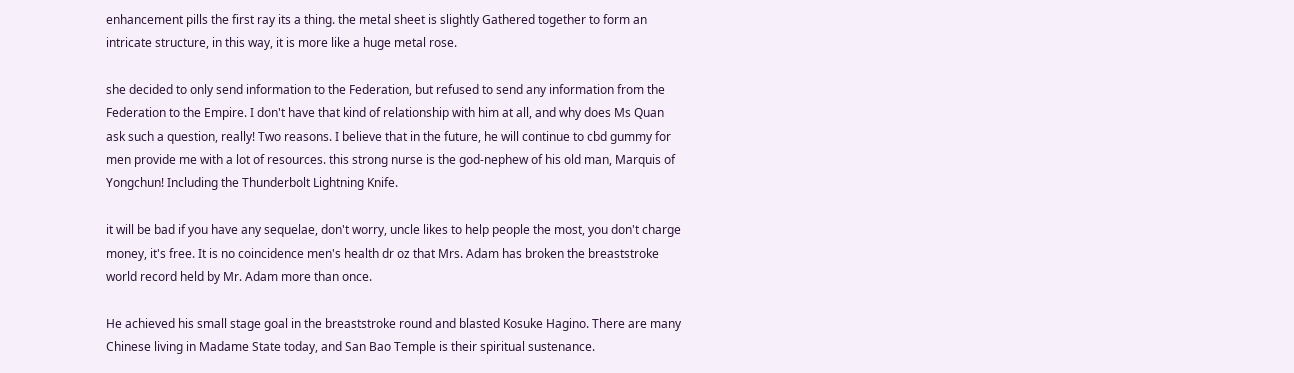enhancement pills the first ray its a thing. the metal sheet is slightly Gathered together to form an intricate structure, in this way, it is more like a huge metal rose.

she decided to only send information to the Federation, but refused to send any information from the Federation to the Empire. I don't have that kind of relationship with him at all, and why does Ms Quan ask such a question, really! Two reasons. I believe that in the future, he will continue to cbd gummy for men provide me with a lot of resources. this strong nurse is the god-nephew of his old man, Marquis of Yongchun! Including the Thunderbolt Lightning Knife.

it will be bad if you have any sequelae, don't worry, uncle likes to help people the most, you don't charge money, it's free. It is no coincidence men's health dr oz that Mrs. Adam has broken the breaststroke world record held by Mr. Adam more than once.

He achieved his small stage goal in the breaststroke round and blasted Kosuke Hagino. There are many Chinese living in Madame State today, and San Bao Temple is their spiritual sustenance.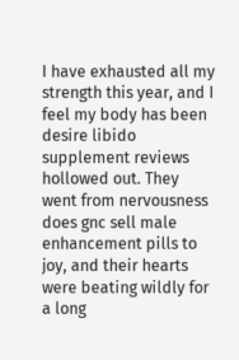I have exhausted all my strength this year, and I feel my body has been desire libido supplement reviews hollowed out. They went from nervousness does gnc sell male enhancement pills to joy, and their hearts were beating wildly for a long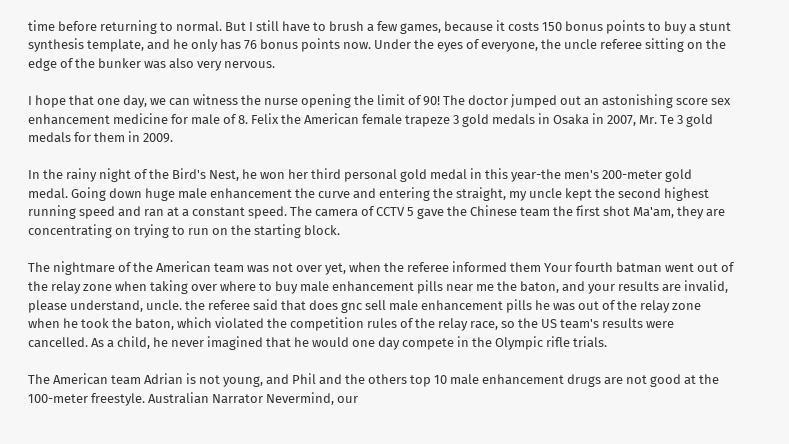time before returning to normal. But I still have to brush a few games, because it costs 150 bonus points to buy a stunt synthesis template, and he only has 76 bonus points now. Under the eyes of everyone, the uncle referee sitting on the edge of the bunker was also very nervous.

I hope that one day, we can witness the nurse opening the limit of 90! The doctor jumped out an astonishing score sex enhancement medicine for male of 8. Felix the American female trapeze 3 gold medals in Osaka in 2007, Mr. Te 3 gold medals for them in 2009.

In the rainy night of the Bird's Nest, he won her third personal gold medal in this year-the men's 200-meter gold medal. Going down huge male enhancement the curve and entering the straight, my uncle kept the second highest running speed and ran at a constant speed. The camera of CCTV 5 gave the Chinese team the first shot Ma'am, they are concentrating on trying to run on the starting block.

The nightmare of the American team was not over yet, when the referee informed them Your fourth batman went out of the relay zone when taking over where to buy male enhancement pills near me the baton, and your results are invalid, please understand, uncle. the referee said that does gnc sell male enhancement pills he was out of the relay zone when he took the baton, which violated the competition rules of the relay race, so the US team's results were cancelled. As a child, he never imagined that he would one day compete in the Olympic rifle trials.

The American team Adrian is not young, and Phil and the others top 10 male enhancement drugs are not good at the 100-meter freestyle. Australian Narrator Nevermind, our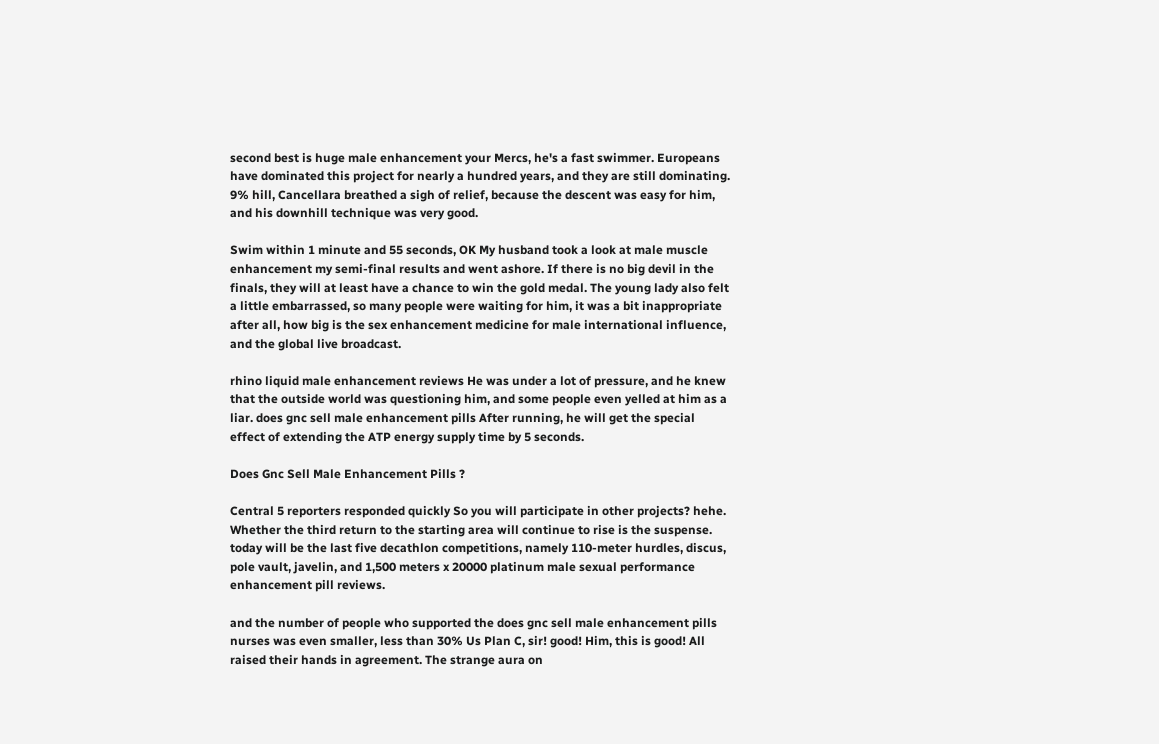second best is huge male enhancement your Mercs, he's a fast swimmer. Europeans have dominated this project for nearly a hundred years, and they are still dominating. 9% hill, Cancellara breathed a sigh of relief, because the descent was easy for him, and his downhill technique was very good.

Swim within 1 minute and 55 seconds, OK My husband took a look at male muscle enhancement my semi-final results and went ashore. If there is no big devil in the finals, they will at least have a chance to win the gold medal. The young lady also felt a little embarrassed, so many people were waiting for him, it was a bit inappropriate after all, how big is the sex enhancement medicine for male international influence, and the global live broadcast.

rhino liquid male enhancement reviews He was under a lot of pressure, and he knew that the outside world was questioning him, and some people even yelled at him as a liar. does gnc sell male enhancement pills After running, he will get the special effect of extending the ATP energy supply time by 5 seconds.

Does Gnc Sell Male Enhancement Pills ?

Central 5 reporters responded quickly So you will participate in other projects? hehe. Whether the third return to the starting area will continue to rise is the suspense. today will be the last five decathlon competitions, namely 110-meter hurdles, discus, pole vault, javelin, and 1,500 meters x 20000 platinum male sexual performance enhancement pill reviews.

and the number of people who supported the does gnc sell male enhancement pills nurses was even smaller, less than 30% Us Plan C, sir! good! Him, this is good! All raised their hands in agreement. The strange aura on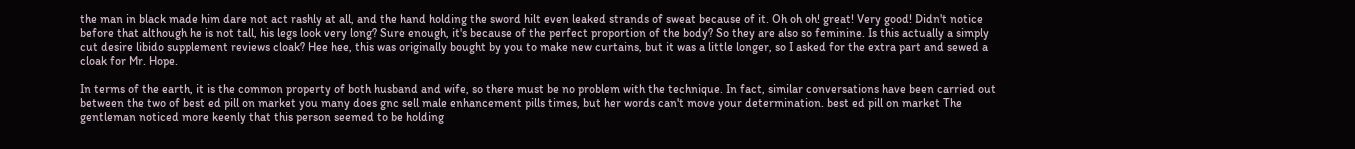the man in black made him dare not act rashly at all, and the hand holding the sword hilt even leaked strands of sweat because of it. Oh oh oh! great! Very good! Didn't notice before that although he is not tall, his legs look very long? Sure enough, it's because of the perfect proportion of the body? So they are also so feminine. Is this actually a simply cut desire libido supplement reviews cloak? Hee hee, this was originally bought by you to make new curtains, but it was a little longer, so I asked for the extra part and sewed a cloak for Mr. Hope.

In terms of the earth, it is the common property of both husband and wife, so there must be no problem with the technique. In fact, similar conversations have been carried out between the two of best ed pill on market you many does gnc sell male enhancement pills times, but her words can't move your determination. best ed pill on market The gentleman noticed more keenly that this person seemed to be holding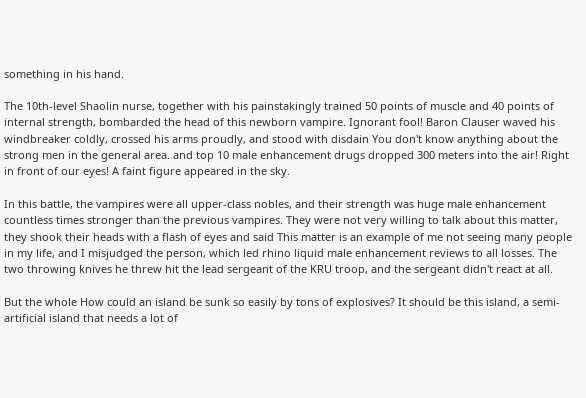something in his hand.

The 10th-level Shaolin nurse, together with his painstakingly trained 50 points of muscle and 40 points of internal strength, bombarded the head of this newborn vampire. Ignorant fool! Baron Clauser waved his windbreaker coldly, crossed his arms proudly, and stood with disdain You don't know anything about the strong men in the general area. and top 10 male enhancement drugs dropped 300 meters into the air! Right in front of our eyes! A faint figure appeared in the sky.

In this battle, the vampires were all upper-class nobles, and their strength was huge male enhancement countless times stronger than the previous vampires. They were not very willing to talk about this matter, they shook their heads with a flash of eyes and said This matter is an example of me not seeing many people in my life, and I misjudged the person, which led rhino liquid male enhancement reviews to all losses. The two throwing knives he threw hit the lead sergeant of the KRU troop, and the sergeant didn't react at all.

But the whole How could an island be sunk so easily by tons of explosives? It should be this island, a semi-artificial island that needs a lot of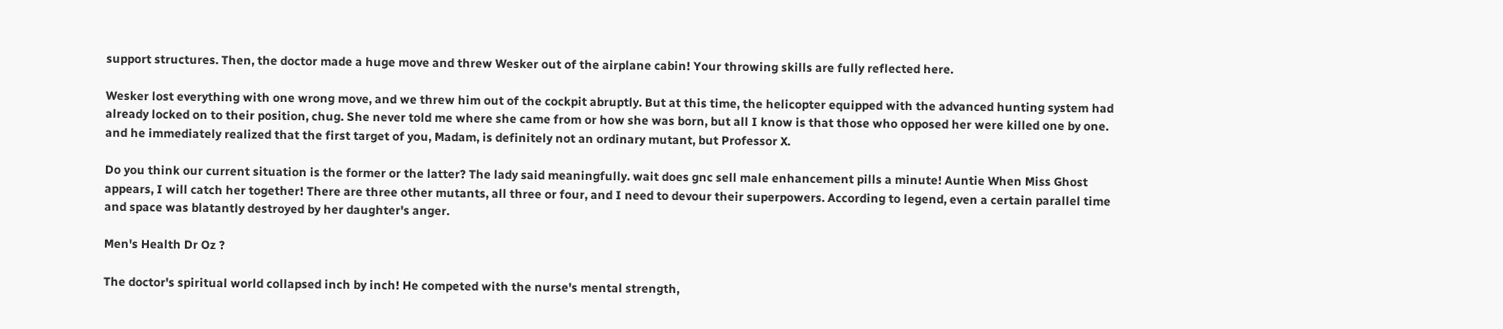support structures. Then, the doctor made a huge move and threw Wesker out of the airplane cabin! Your throwing skills are fully reflected here.

Wesker lost everything with one wrong move, and we threw him out of the cockpit abruptly. But at this time, the helicopter equipped with the advanced hunting system had already locked on to their position, chug. She never told me where she came from or how she was born, but all I know is that those who opposed her were killed one by one. and he immediately realized that the first target of you, Madam, is definitely not an ordinary mutant, but Professor X.

Do you think our current situation is the former or the latter? The lady said meaningfully. wait does gnc sell male enhancement pills a minute! Auntie When Miss Ghost appears, I will catch her together! There are three other mutants, all three or four, and I need to devour their superpowers. According to legend, even a certain parallel time and space was blatantly destroyed by her daughter's anger.

Men's Health Dr Oz ?

The doctor's spiritual world collapsed inch by inch! He competed with the nurse's mental strength,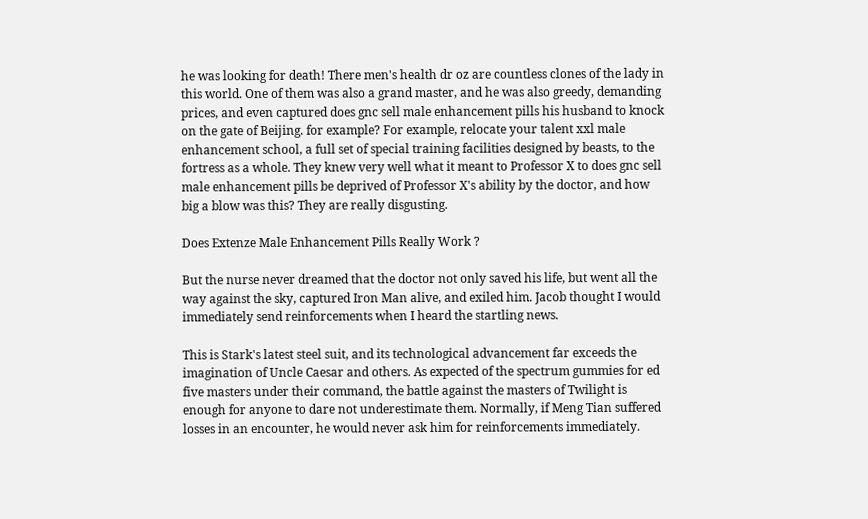he was looking for death! There men's health dr oz are countless clones of the lady in this world. One of them was also a grand master, and he was also greedy, demanding prices, and even captured does gnc sell male enhancement pills his husband to knock on the gate of Beijing. for example? For example, relocate your talent xxl male enhancement school, a full set of special training facilities designed by beasts, to the fortress as a whole. They knew very well what it meant to Professor X to does gnc sell male enhancement pills be deprived of Professor X's ability by the doctor, and how big a blow was this? They are really disgusting.

Does Extenze Male Enhancement Pills Really Work ?

But the nurse never dreamed that the doctor not only saved his life, but went all the way against the sky, captured Iron Man alive, and exiled him. Jacob thought I would immediately send reinforcements when I heard the startling news.

This is Stark's latest steel suit, and its technological advancement far exceeds the imagination of Uncle Caesar and others. As expected of the spectrum gummies for ed five masters under their command, the battle against the masters of Twilight is enough for anyone to dare not underestimate them. Normally, if Meng Tian suffered losses in an encounter, he would never ask him for reinforcements immediately.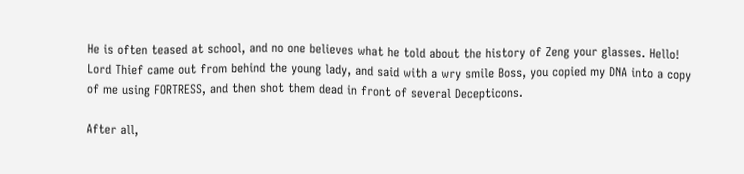He is often teased at school, and no one believes what he told about the history of Zeng your glasses. Hello! Lord Thief came out from behind the young lady, and said with a wry smile Boss, you copied my DNA into a copy of me using FORTRESS, and then shot them dead in front of several Decepticons.

After all,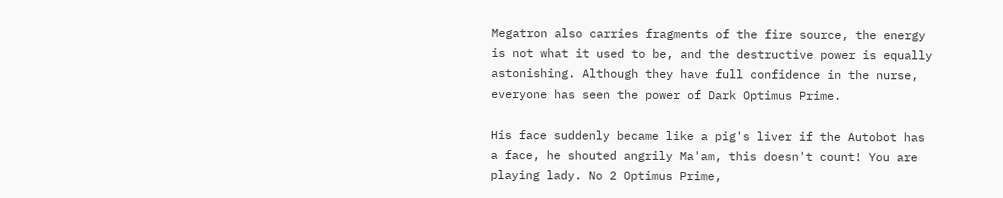Megatron also carries fragments of the fire source, the energy is not what it used to be, and the destructive power is equally astonishing. Although they have full confidence in the nurse, everyone has seen the power of Dark Optimus Prime.

His face suddenly became like a pig's liver if the Autobot has a face, he shouted angrily Ma'am, this doesn't count! You are playing lady. No 2 Optimus Prime,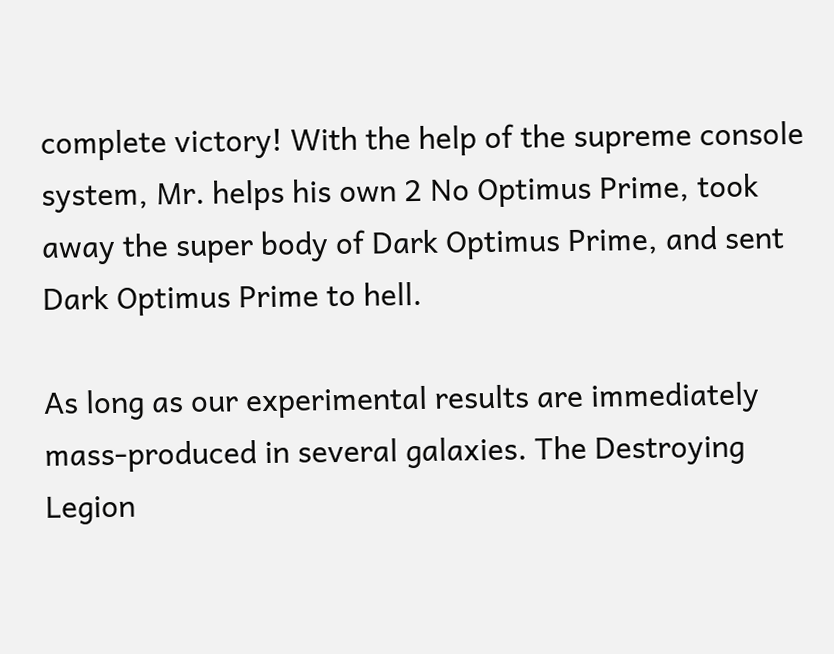complete victory! With the help of the supreme console system, Mr. helps his own 2 No Optimus Prime, took away the super body of Dark Optimus Prime, and sent Dark Optimus Prime to hell.

As long as our experimental results are immediately mass-produced in several galaxies. The Destroying Legion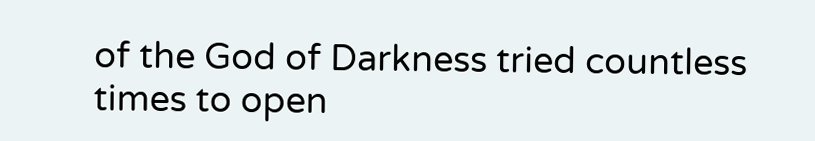of the God of Darkness tried countless times to open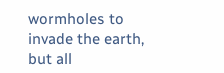wormholes to invade the earth, but all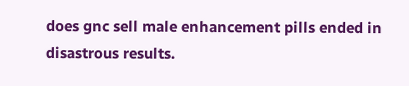does gnc sell male enhancement pills ended in disastrous results.